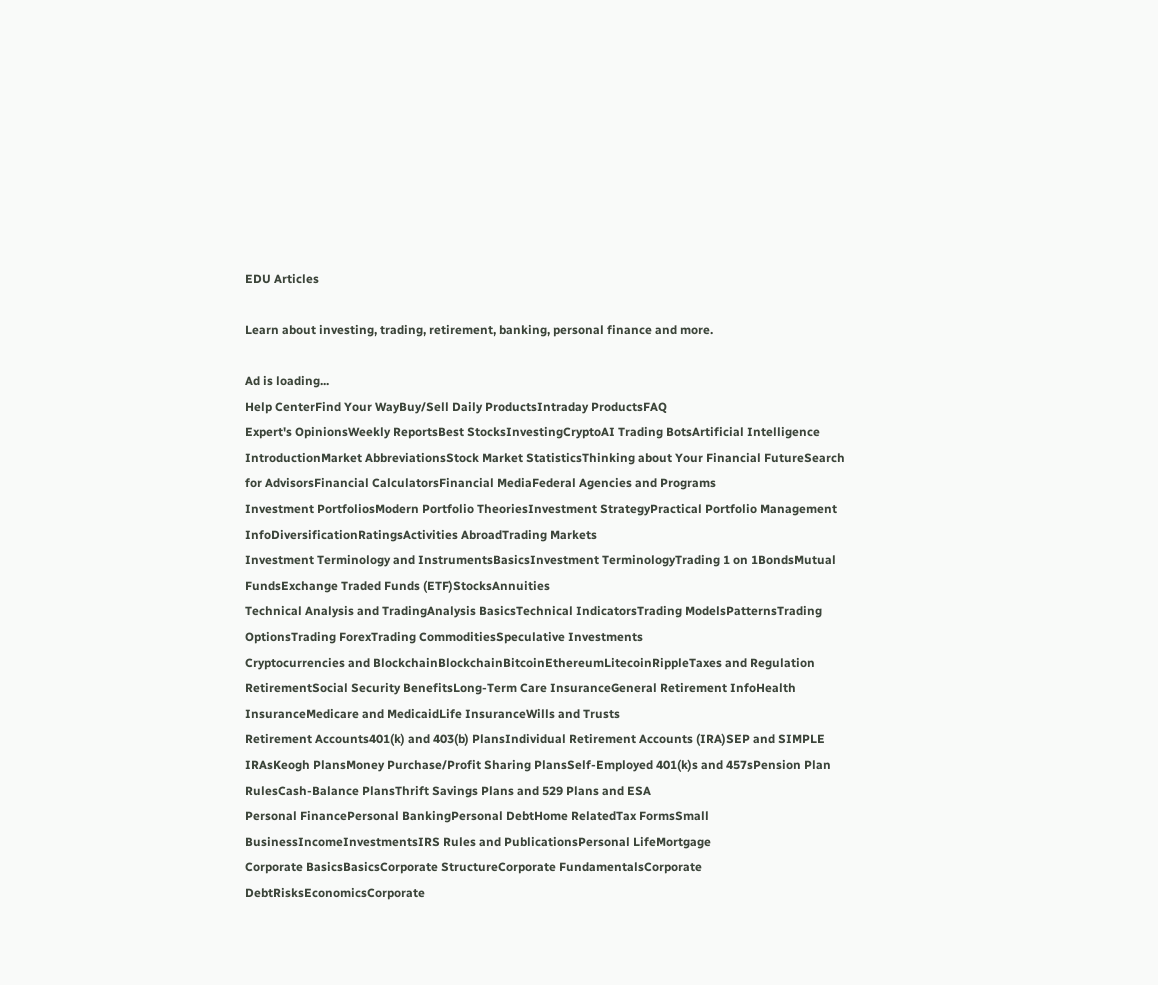EDU Articles

Learn about investing, trading, retirement, banking, personal finance and more.

Ad is loading...
Help CenterFind Your WayBuy/Sell Daily ProductsIntraday ProductsFAQ
Expert's OpinionsWeekly ReportsBest StocksInvestingCryptoAI Trading BotsArtificial Intelligence
IntroductionMarket AbbreviationsStock Market StatisticsThinking about Your Financial FutureSearch for AdvisorsFinancial CalculatorsFinancial MediaFederal Agencies and Programs
Investment PortfoliosModern Portfolio TheoriesInvestment StrategyPractical Portfolio Management InfoDiversificationRatingsActivities AbroadTrading Markets
Investment Terminology and InstrumentsBasicsInvestment TerminologyTrading 1 on 1BondsMutual FundsExchange Traded Funds (ETF)StocksAnnuities
Technical Analysis and TradingAnalysis BasicsTechnical IndicatorsTrading ModelsPatternsTrading OptionsTrading ForexTrading CommoditiesSpeculative Investments
Cryptocurrencies and BlockchainBlockchainBitcoinEthereumLitecoinRippleTaxes and Regulation
RetirementSocial Security BenefitsLong-Term Care InsuranceGeneral Retirement InfoHealth InsuranceMedicare and MedicaidLife InsuranceWills and Trusts
Retirement Accounts401(k) and 403(b) PlansIndividual Retirement Accounts (IRA)SEP and SIMPLE IRAsKeogh PlansMoney Purchase/Profit Sharing PlansSelf-Employed 401(k)s and 457sPension Plan RulesCash-Balance PlansThrift Savings Plans and 529 Plans and ESA
Personal FinancePersonal BankingPersonal DebtHome RelatedTax FormsSmall BusinessIncomeInvestmentsIRS Rules and PublicationsPersonal LifeMortgage
Corporate BasicsBasicsCorporate StructureCorporate FundamentalsCorporate DebtRisksEconomicsCorporate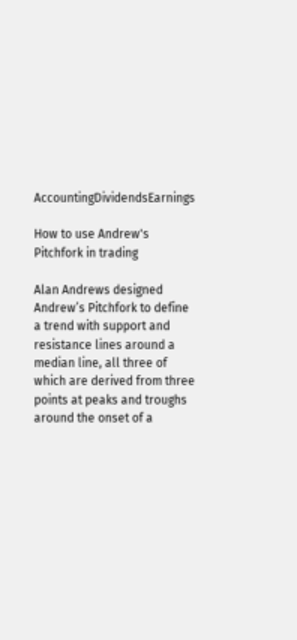AccountingDividendsEarnings

How to use Andrew's Pitchfork in trading

Alan Andrews designed Andrew’s Pitchfork to define a trend with support and resistance lines around a median line, all three of which are derived from three points at peaks and troughs around the onset of a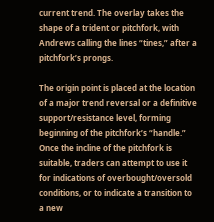current trend. The overlay takes the shape of a trident or pitchfork, with Andrews calling the lines “tines,” after a pitchfork’s prongs.

The origin point is placed at the location of a major trend reversal or a definitive support/resistance level, forming beginning of the pitchfork’s “handle.” Once the incline of the pitchfork is suitable, traders can attempt to use it for indications of overbought/oversold conditions, or to indicate a transition to a new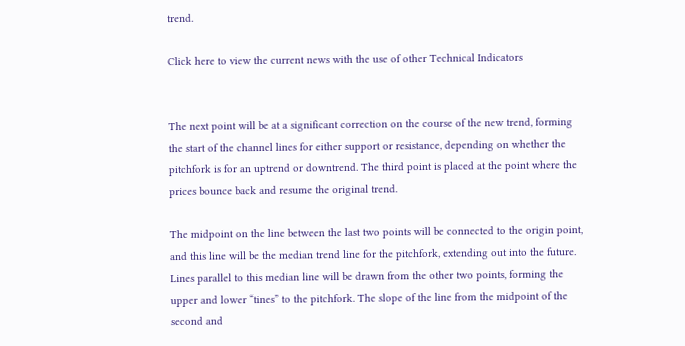trend.

Click here to view the current news with the use of other Technical Indicators


The next point will be at a significant correction on the course of the new trend, forming the start of the channel lines for either support or resistance, depending on whether the pitchfork is for an uptrend or downtrend. The third point is placed at the point where the prices bounce back and resume the original trend.

The midpoint on the line between the last two points will be connected to the origin point, and this line will be the median trend line for the pitchfork, extending out into the future. Lines parallel to this median line will be drawn from the other two points, forming the upper and lower “tines” to the pitchfork. The slope of the line from the midpoint of the second and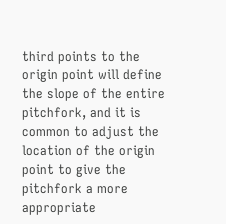third points to the origin point will define the slope of the entire pitchfork, and it is common to adjust the location of the origin point to give the pitchfork a more appropriate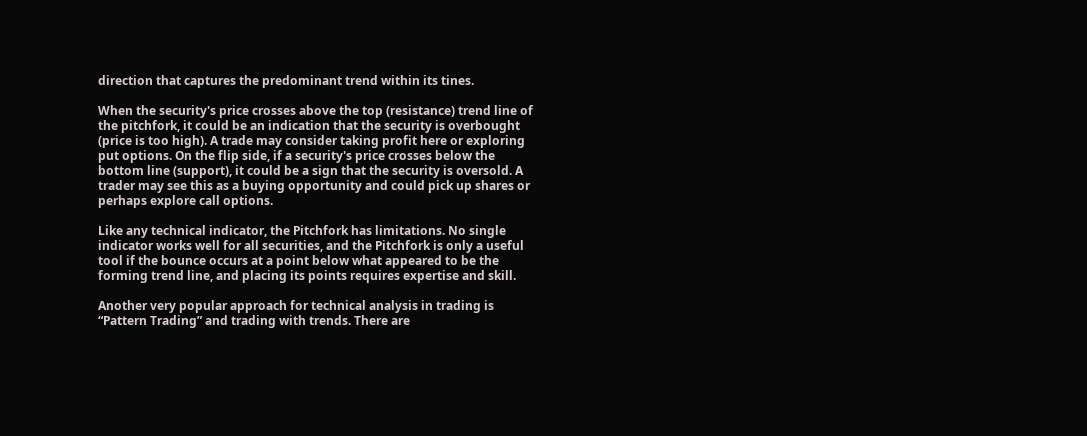direction that captures the predominant trend within its tines.

When the security's price crosses above the top (resistance) trend line of the pitchfork, it could be an indication that the security is overbought (price is too high). A trade may consider taking profit here or exploring put options. On the flip side, if a security's price crosses below the bottom line (support), it could be a sign that the security is oversold. A trader may see this as a buying opportunity and could pick up shares or perhaps explore call options.

Like any technical indicator, the Pitchfork has limitations. No single indicator works well for all securities, and the Pitchfork is only a useful tool if the bounce occurs at a point below what appeared to be the forming trend line, and placing its points requires expertise and skill.

Another very popular approach for technical analysis in trading is “Pattern Trading” and trading with trends. There are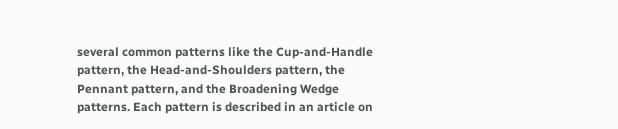several common patterns like the Cup-and-Handle pattern, the Head-and-Shoulders pattern, the Pennant pattern, and the Broadening Wedge patterns. Each pattern is described in an article on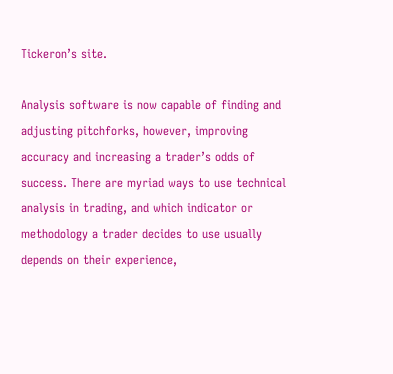Tickeron’s site.

Analysis software is now capable of finding and adjusting pitchforks, however, improving accuracy and increasing a trader’s odds of success. There are myriad ways to use technical analysis in trading, and which indicator or methodology a trader decides to use usually depends on their experience,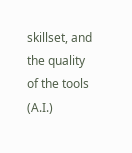skillset, and the quality of the tools (A.I.)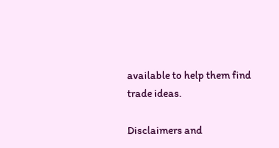available to help them find trade ideas.

Disclaimers and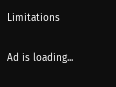Limitations

Ad is loading...